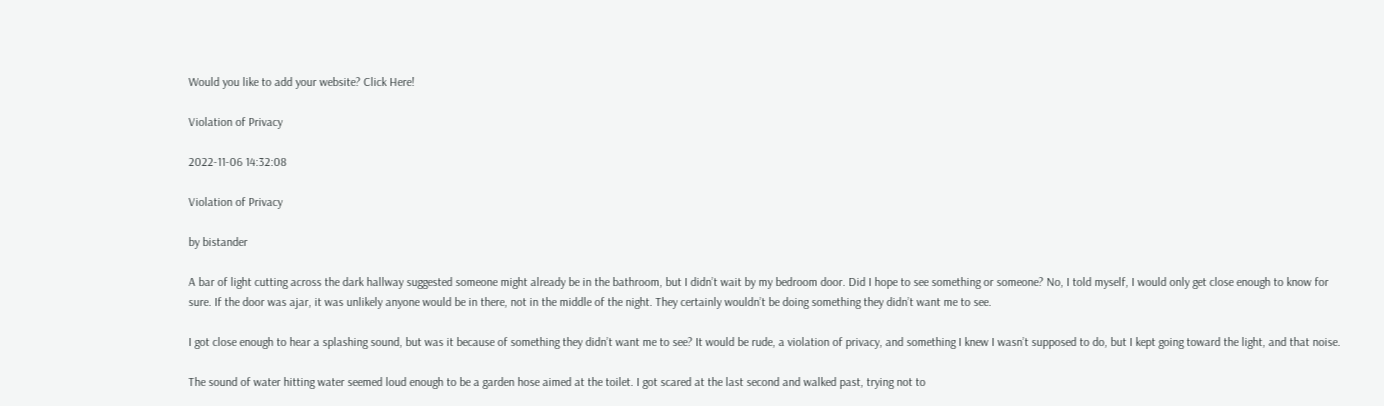Would you like to add your website? Click Here!

Violation of Privacy

2022-11-06 14:32:08

Violation of Privacy

by bistander

A bar of light cutting across the dark hallway suggested someone might already be in the bathroom, but I didn’t wait by my bedroom door. Did I hope to see something or someone? No, I told myself, I would only get close enough to know for sure. If the door was ajar, it was unlikely anyone would be in there, not in the middle of the night. They certainly wouldn’t be doing something they didn’t want me to see.

I got close enough to hear a splashing sound, but was it because of something they didn’t want me to see? It would be rude, a violation of privacy, and something I knew I wasn’t supposed to do, but I kept going toward the light, and that noise.

The sound of water hitting water seemed loud enough to be a garden hose aimed at the toilet. I got scared at the last second and walked past, trying not to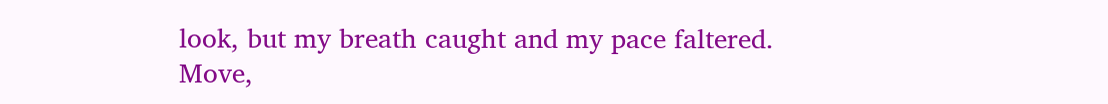look, but my breath caught and my pace faltered. Move,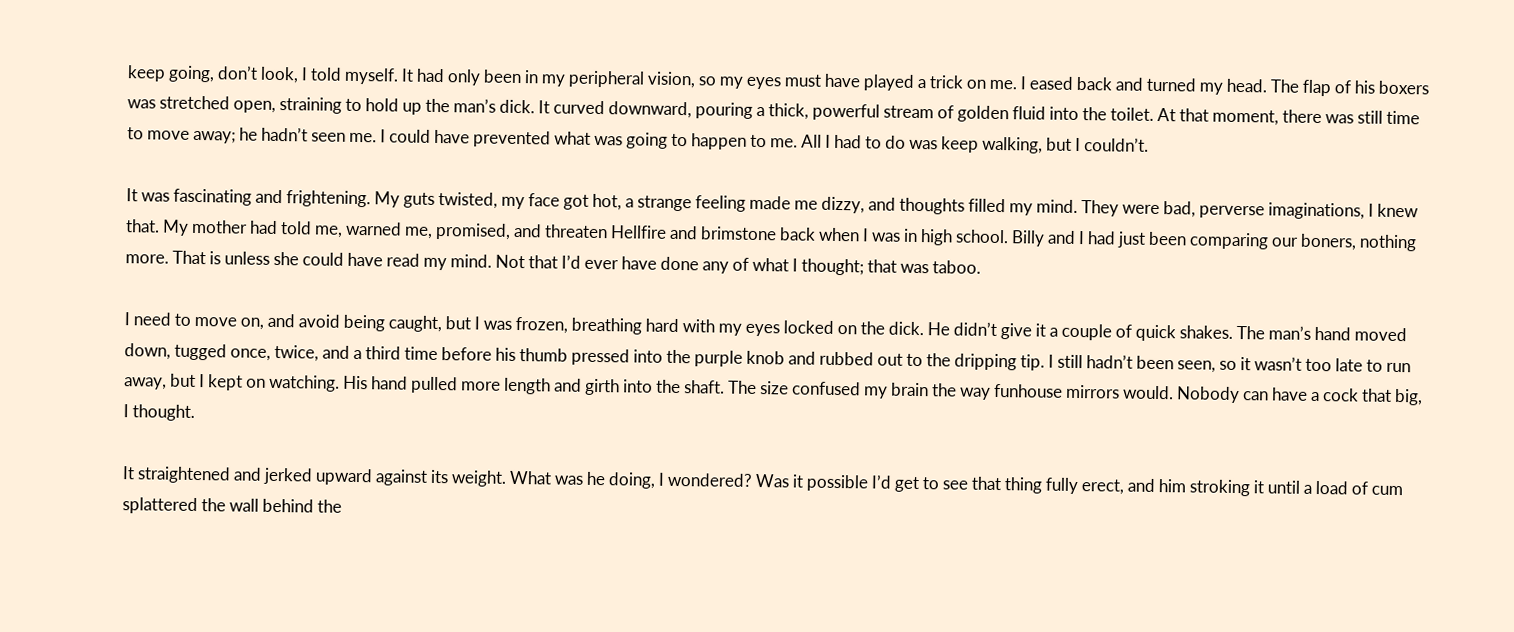keep going, don’t look, I told myself. It had only been in my peripheral vision, so my eyes must have played a trick on me. I eased back and turned my head. The flap of his boxers was stretched open, straining to hold up the man’s dick. It curved downward, pouring a thick, powerful stream of golden fluid into the toilet. At that moment, there was still time to move away; he hadn’t seen me. I could have prevented what was going to happen to me. All I had to do was keep walking, but I couldn’t.

It was fascinating and frightening. My guts twisted, my face got hot, a strange feeling made me dizzy, and thoughts filled my mind. They were bad, perverse imaginations, I knew that. My mother had told me, warned me, promised, and threaten Hellfire and brimstone back when I was in high school. Billy and I had just been comparing our boners, nothing more. That is unless she could have read my mind. Not that I’d ever have done any of what I thought; that was taboo.

I need to move on, and avoid being caught, but I was frozen, breathing hard with my eyes locked on the dick. He didn’t give it a couple of quick shakes. The man’s hand moved down, tugged once, twice, and a third time before his thumb pressed into the purple knob and rubbed out to the dripping tip. I still hadn’t been seen, so it wasn’t too late to run away, but I kept on watching. His hand pulled more length and girth into the shaft. The size confused my brain the way funhouse mirrors would. Nobody can have a cock that big, I thought.

It straightened and jerked upward against its weight. What was he doing, I wondered? Was it possible I’d get to see that thing fully erect, and him stroking it until a load of cum splattered the wall behind the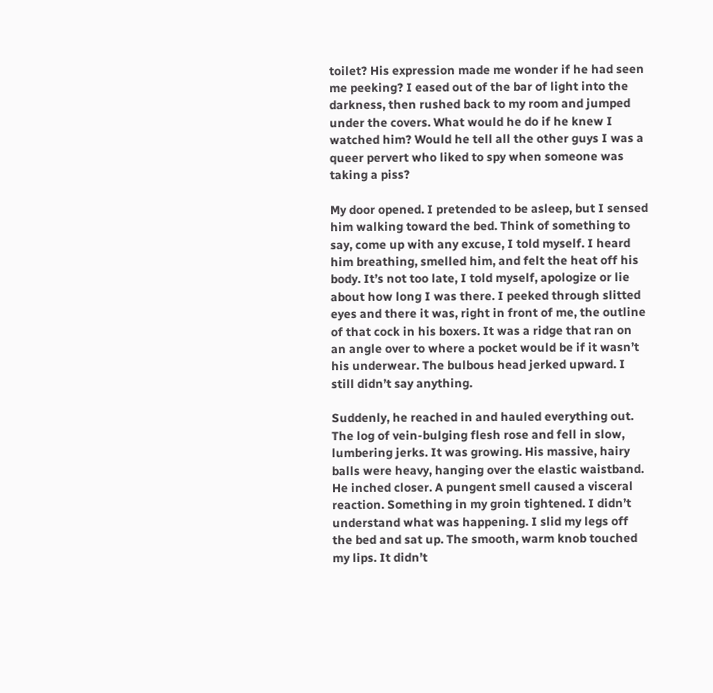toilet? His expression made me wonder if he had seen me peeking? I eased out of the bar of light into the darkness, then rushed back to my room and jumped under the covers. What would he do if he knew I watched him? Would he tell all the other guys I was a queer pervert who liked to spy when someone was taking a piss?

My door opened. I pretended to be asleep, but I sensed him walking toward the bed. Think of something to say, come up with any excuse, I told myself. I heard him breathing, smelled him, and felt the heat off his body. It’s not too late, I told myself, apologize or lie about how long I was there. I peeked through slitted eyes and there it was, right in front of me, the outline of that cock in his boxers. It was a ridge that ran on an angle over to where a pocket would be if it wasn’t his underwear. The bulbous head jerked upward. I still didn’t say anything.

Suddenly, he reached in and hauled everything out. The log of vein-bulging flesh rose and fell in slow, lumbering jerks. It was growing. His massive, hairy balls were heavy, hanging over the elastic waistband. He inched closer. A pungent smell caused a visceral reaction. Something in my groin tightened. I didn’t understand what was happening. I slid my legs off the bed and sat up. The smooth, warm knob touched my lips. It didn’t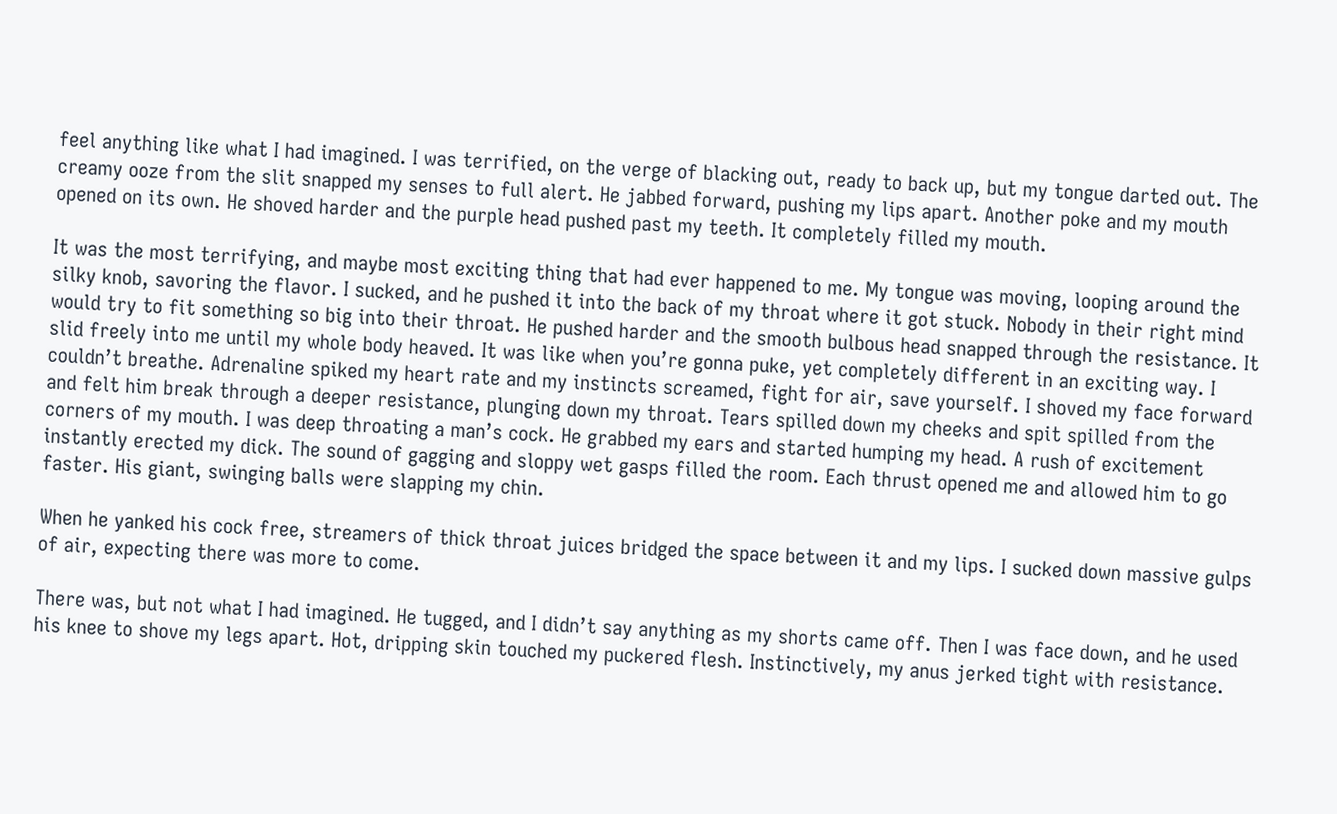feel anything like what I had imagined. I was terrified, on the verge of blacking out, ready to back up, but my tongue darted out. The creamy ooze from the slit snapped my senses to full alert. He jabbed forward, pushing my lips apart. Another poke and my mouth opened on its own. He shoved harder and the purple head pushed past my teeth. It completely filled my mouth.

It was the most terrifying, and maybe most exciting thing that had ever happened to me. My tongue was moving, looping around the silky knob, savoring the flavor. I sucked, and he pushed it into the back of my throat where it got stuck. Nobody in their right mind would try to fit something so big into their throat. He pushed harder and the smooth bulbous head snapped through the resistance. It slid freely into me until my whole body heaved. It was like when you’re gonna puke, yet completely different in an exciting way. I couldn’t breathe. Adrenaline spiked my heart rate and my instincts screamed, fight for air, save yourself. I shoved my face forward and felt him break through a deeper resistance, plunging down my throat. Tears spilled down my cheeks and spit spilled from the corners of my mouth. I was deep throating a man’s cock. He grabbed my ears and started humping my head. A rush of excitement instantly erected my dick. The sound of gagging and sloppy wet gasps filled the room. Each thrust opened me and allowed him to go faster. His giant, swinging balls were slapping my chin.

When he yanked his cock free, streamers of thick throat juices bridged the space between it and my lips. I sucked down massive gulps of air, expecting there was more to come.

There was, but not what I had imagined. He tugged, and I didn’t say anything as my shorts came off. Then I was face down, and he used his knee to shove my legs apart. Hot, dripping skin touched my puckered flesh. Instinctively, my anus jerked tight with resistance.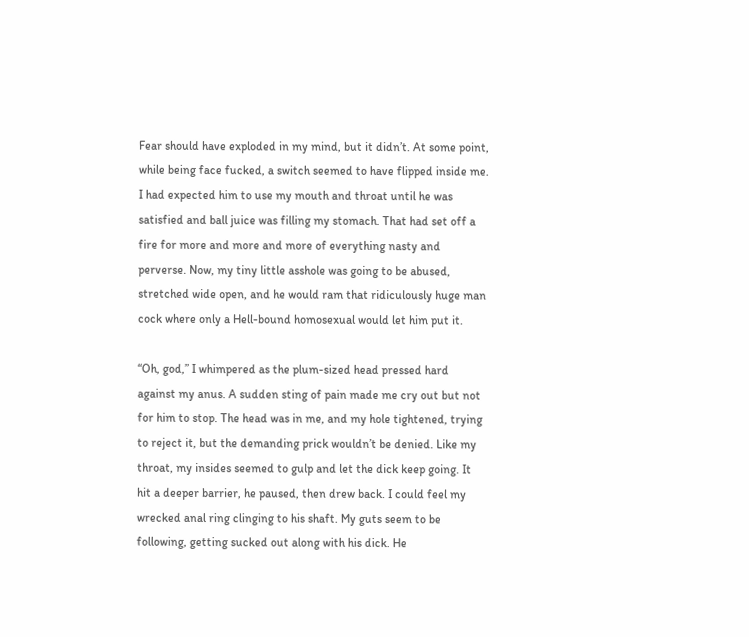Fear should have exploded in my mind, but it didn’t. At some point, while being face fucked, a switch seemed to have flipped inside me. I had expected him to use my mouth and throat until he was satisfied and ball juice was filling my stomach. That had set off a fire for more and more and more of everything nasty and perverse. Now, my tiny little asshole was going to be abused, stretched wide open, and he would ram that ridiculously huge man cock where only a Hell-bound homosexual would let him put it.

“Oh, god,” I whimpered as the plum-sized head pressed hard against my anus. A sudden sting of pain made me cry out but not for him to stop. The head was in me, and my hole tightened, trying to reject it, but the demanding prick wouldn’t be denied. Like my throat, my insides seemed to gulp and let the dick keep going. It hit a deeper barrier, he paused, then drew back. I could feel my wrecked anal ring clinging to his shaft. My guts seem to be following, getting sucked out along with his dick. He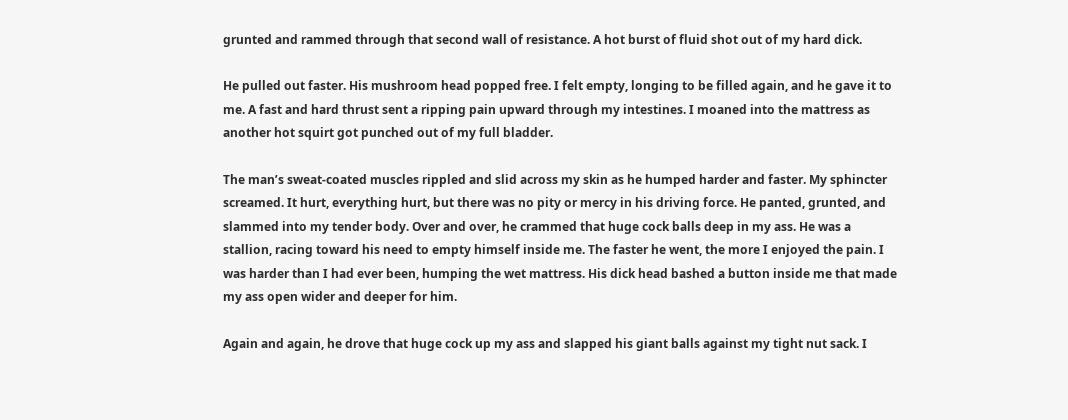grunted and rammed through that second wall of resistance. A hot burst of fluid shot out of my hard dick.

He pulled out faster. His mushroom head popped free. I felt empty, longing to be filled again, and he gave it to me. A fast and hard thrust sent a ripping pain upward through my intestines. I moaned into the mattress as another hot squirt got punched out of my full bladder.

The man’s sweat-coated muscles rippled and slid across my skin as he humped harder and faster. My sphincter screamed. It hurt, everything hurt, but there was no pity or mercy in his driving force. He panted, grunted, and slammed into my tender body. Over and over, he crammed that huge cock balls deep in my ass. He was a stallion, racing toward his need to empty himself inside me. The faster he went, the more I enjoyed the pain. I was harder than I had ever been, humping the wet mattress. His dick head bashed a button inside me that made my ass open wider and deeper for him.

Again and again, he drove that huge cock up my ass and slapped his giant balls against my tight nut sack. I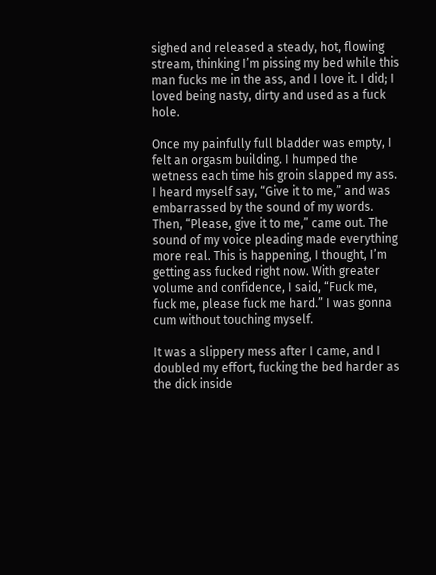sighed and released a steady, hot, flowing stream, thinking I’m pissing my bed while this man fucks me in the ass, and I love it. I did; I loved being nasty, dirty and used as a fuck hole.

Once my painfully full bladder was empty, I felt an orgasm building. I humped the wetness each time his groin slapped my ass. I heard myself say, “Give it to me,” and was embarrassed by the sound of my words. Then, “Please, give it to me,” came out. The sound of my voice pleading made everything more real. This is happening, I thought, I’m getting ass fucked right now. With greater volume and confidence, I said, “Fuck me, fuck me, please fuck me hard.” I was gonna cum without touching myself.

It was a slippery mess after I came, and I doubled my effort, fucking the bed harder as the dick inside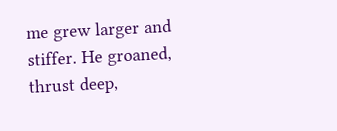me grew larger and stiffer. He groaned, thrust deep,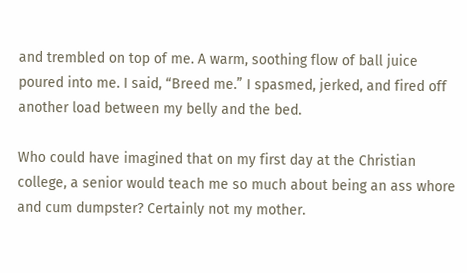and trembled on top of me. A warm, soothing flow of ball juice poured into me. I said, “Breed me.” I spasmed, jerked, and fired off another load between my belly and the bed.

Who could have imagined that on my first day at the Christian college, a senior would teach me so much about being an ass whore and cum dumpster? Certainly not my mother.